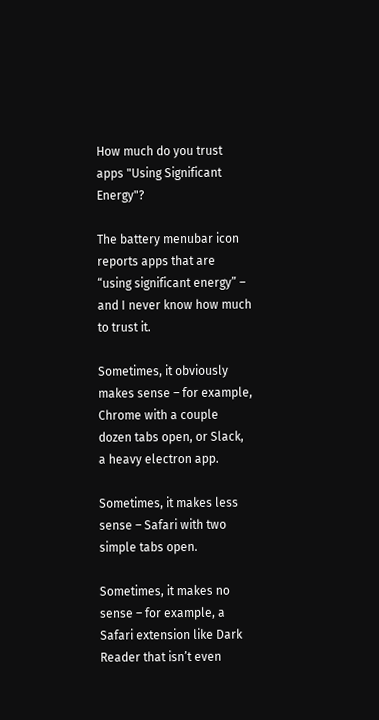How much do you trust apps "Using Significant Energy"?

The battery menubar icon reports apps that are “using significant energy” – and I never know how much to trust it.

Sometimes, it obviously makes sense – for example, Chrome with a couple dozen tabs open, or Slack, a heavy electron app.

Sometimes, it makes less sense – Safari with two simple tabs open.

Sometimes, it makes no sense – for example, a Safari extension like Dark Reader that isn’t even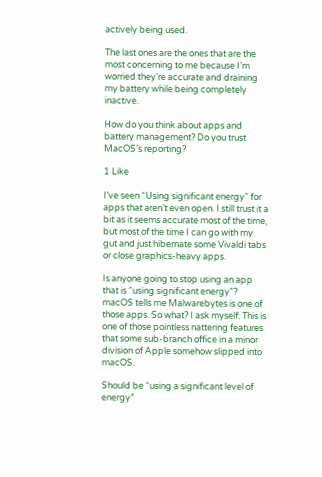actively being used.

The last ones are the ones that are the most concerning to me because I’m worried they’re accurate and draining my battery while being completely inactive.

How do you think about apps and battery management? Do you trust MacOS’s reporting?

1 Like

I’ve seen “Using significant energy” for apps that aren’t even open. I still trust it a bit as it seems accurate most of the time, but most of the time I can go with my gut and just hibernate some Vivaldi tabs or close graphics-heavy apps.

Is anyone going to stop using an app that is “using significant energy”? macOS tells me Malwarebytes is one of those apps. So what? I ask myself. This is one of those pointless nattering features that some sub-branch office in a minor division of Apple somehow slipped into macOS.

Should be “using a significant level of energy”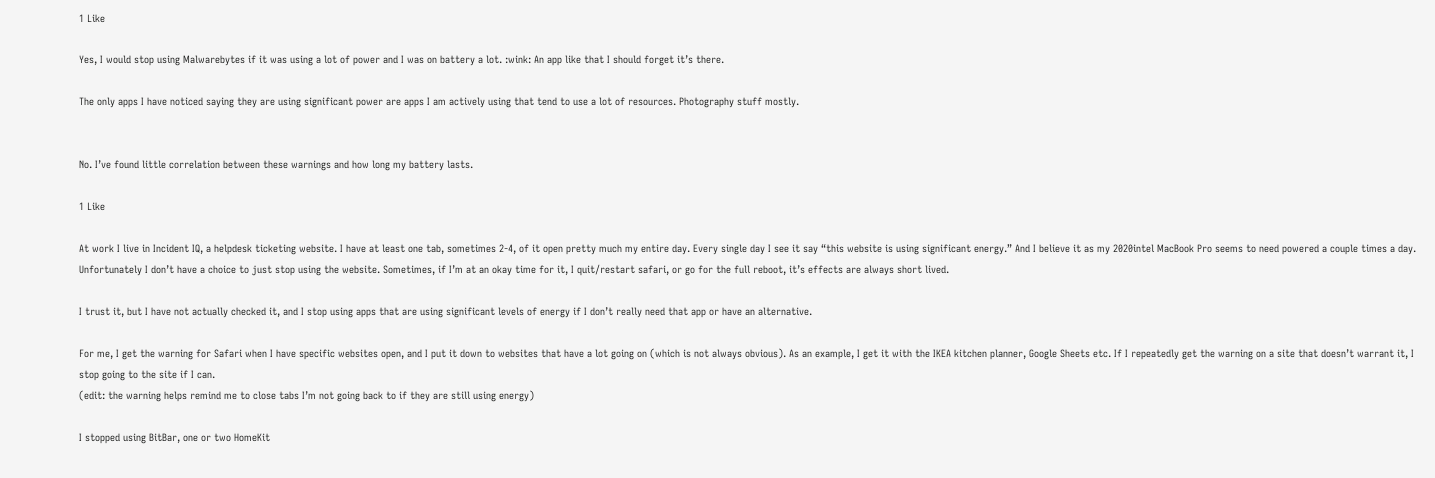1 Like

Yes, I would stop using Malwarebytes if it was using a lot of power and I was on battery a lot. :wink: An app like that I should forget it’s there.

The only apps I have noticed saying they are using significant power are apps I am actively using that tend to use a lot of resources. Photography stuff mostly.


No. I’ve found little correlation between these warnings and how long my battery lasts.

1 Like

At work I live in Incident IQ, a helpdesk ticketing website. I have at least one tab, sometimes 2-4, of it open pretty much my entire day. Every single day I see it say “this website is using significant energy.” And I believe it as my 2020intel MacBook Pro seems to need powered a couple times a day. Unfortunately I don’t have a choice to just stop using the website. Sometimes, if I’m at an okay time for it, I quit/restart safari, or go for the full reboot, it’s effects are always short lived.

I trust it, but I have not actually checked it, and I stop using apps that are using significant levels of energy if I don’t really need that app or have an alternative.

For me, I get the warning for Safari when I have specific websites open, and I put it down to websites that have a lot going on (which is not always obvious). As an example, I get it with the IKEA kitchen planner, Google Sheets etc. If I repeatedly get the warning on a site that doesn’t warrant it, I stop going to the site if I can.
(edit: the warning helps remind me to close tabs I’m not going back to if they are still using energy)

I stopped using BitBar, one or two HomeKit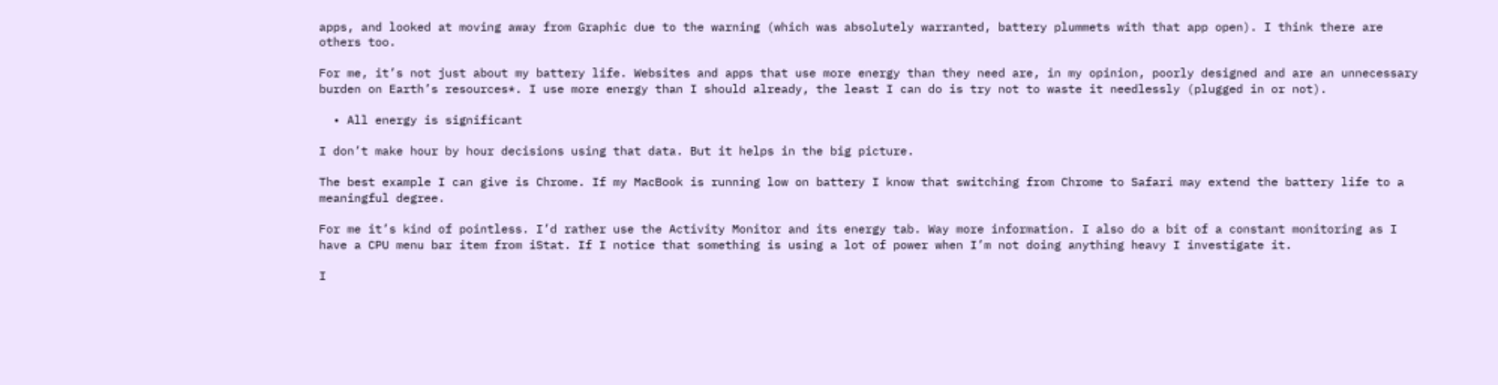apps, and looked at moving away from Graphic due to the warning (which was absolutely warranted, battery plummets with that app open). I think there are others too.

For me, it’s not just about my battery life. Websites and apps that use more energy than they need are, in my opinion, poorly designed and are an unnecessary burden on Earth’s resources*. I use more energy than I should already, the least I can do is try not to waste it needlessly (plugged in or not).

  • All energy is significant

I don’t make hour by hour decisions using that data. But it helps in the big picture.

The best example I can give is Chrome. If my MacBook is running low on battery I know that switching from Chrome to Safari may extend the battery life to a meaningful degree.

For me it’s kind of pointless. I’d rather use the Activity Monitor and its energy tab. Way more information. I also do a bit of a constant monitoring as I have a CPU menu bar item from iStat. If I notice that something is using a lot of power when I’m not doing anything heavy I investigate it.

I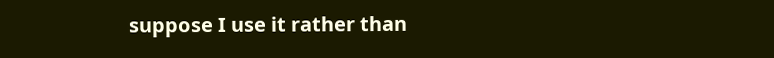suppose I use it rather than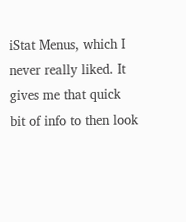iStat Menus, which I never really liked. It gives me that quick bit of info to then look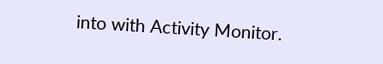into with Activity Monitor.